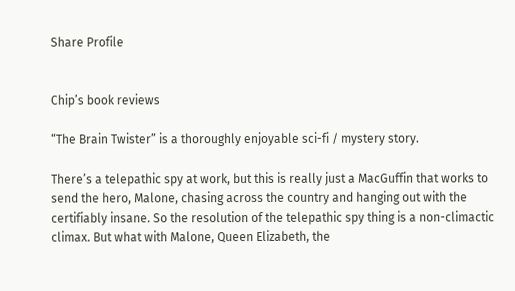Share Profile


Chip’s book reviews

“The Brain Twister” is a thoroughly enjoyable sci-fi / mystery story.

There’s a telepathic spy at work, but this is really just a MacGuffin that works to send the hero, Malone, chasing across the country and hanging out with the certifiably insane. So the resolution of the telepathic spy thing is a non-climactic climax. But what with Malone, Queen Elizabeth, the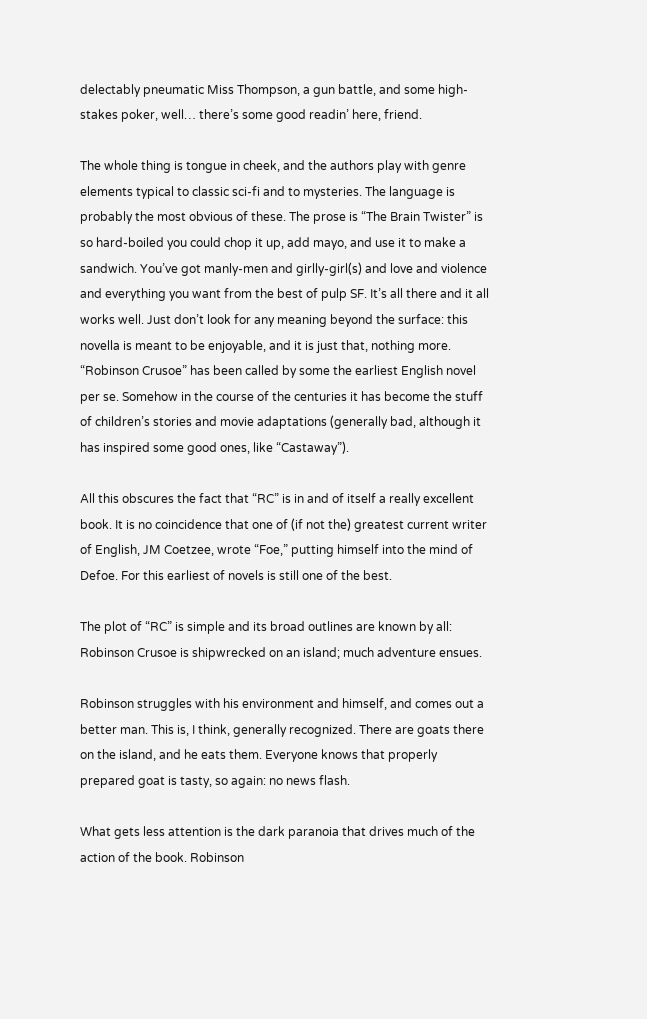delectably pneumatic Miss Thompson, a gun battle, and some high-stakes poker, well… there’s some good readin’ here, friend.

The whole thing is tongue in cheek, and the authors play with genre elements typical to classic sci-fi and to mysteries. The language is probably the most obvious of these. The prose is “The Brain Twister” is so hard-boiled you could chop it up, add mayo, and use it to make a sandwich. You’ve got manly-men and girlly-girl(s) and love and violence and everything you want from the best of pulp SF. It’s all there and it all works well. Just don’t look for any meaning beyond the surface: this novella is meant to be enjoyable, and it is just that, nothing more.
“Robinson Crusoe” has been called by some the earliest English novel per se. Somehow in the course of the centuries it has become the stuff of children’s stories and movie adaptations (generally bad, although it has inspired some good ones, like “Castaway”).

All this obscures the fact that “RC” is in and of itself a really excellent book. It is no coincidence that one of (if not the) greatest current writer of English, JM Coetzee, wrote “Foe,” putting himself into the mind of Defoe. For this earliest of novels is still one of the best.

The plot of “RC” is simple and its broad outlines are known by all: Robinson Crusoe is shipwrecked on an island; much adventure ensues.

Robinson struggles with his environment and himself, and comes out a better man. This is, I think, generally recognized. There are goats there on the island, and he eats them. Everyone knows that properly prepared goat is tasty, so again: no news flash.

What gets less attention is the dark paranoia that drives much of the action of the book. Robinson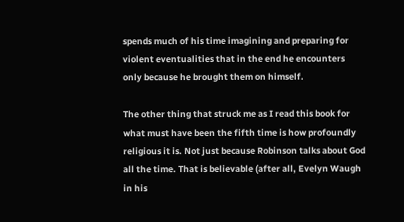spends much of his time imagining and preparing for violent eventualities that in the end he encounters only because he brought them on himself.

The other thing that struck me as I read this book for what must have been the fifth time is how profoundly religious it is. Not just because Robinson talks about God all the time. That is believable (after all, Evelyn Waugh in his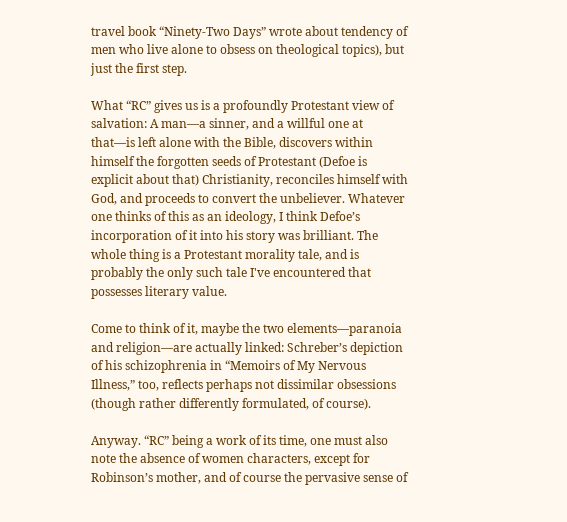travel book “Ninety-Two Days” wrote about tendency of men who live alone to obsess on theological topics), but just the first step.

What “RC” gives us is a profoundly Protestant view of salvation: A man—a sinner, and a willful one at that—is left alone with the Bible, discovers within himself the forgotten seeds of Protestant (Defoe is explicit about that) Christianity, reconciles himself with God, and proceeds to convert the unbeliever. Whatever one thinks of this as an ideology, I think Defoe’s incorporation of it into his story was brilliant. The whole thing is a Protestant morality tale, and is probably the only such tale I've encountered that possesses literary value.

Come to think of it, maybe the two elements—paranoia and religion—are actually linked: Schreber’s depiction of his schizophrenia in “Memoirs of My Nervous Illness,” too, reflects perhaps not dissimilar obsessions (though rather differently formulated, of course).

Anyway. “RC” being a work of its time, one must also note the absence of women characters, except for Robinson’s mother, and of course the pervasive sense of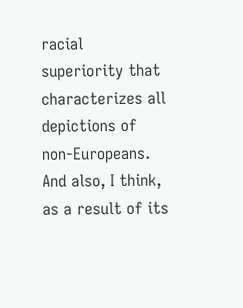racial superiority that characterizes all depictions of non-Europeans. And also, I think, as a result of its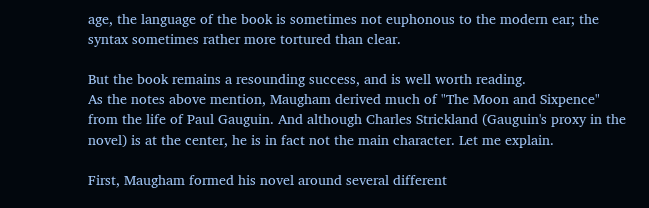age, the language of the book is sometimes not euphonous to the modern ear; the syntax sometimes rather more tortured than clear.

But the book remains a resounding success, and is well worth reading.
As the notes above mention, Maugham derived much of "The Moon and Sixpence" from the life of Paul Gauguin. And although Charles Strickland (Gauguin's proxy in the novel) is at the center, he is in fact not the main character. Let me explain.

First, Maugham formed his novel around several different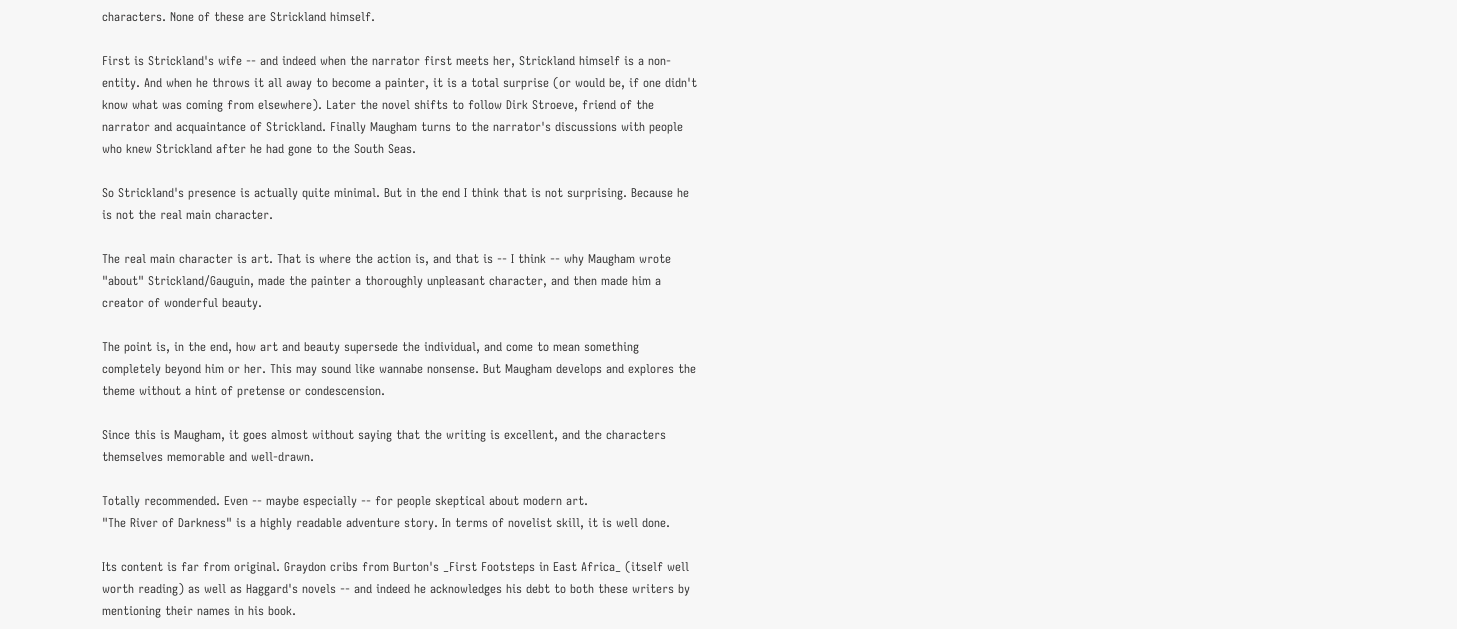characters. None of these are Strickland himself.

First is Strickland's wife -- and indeed when the narrator first meets her, Strickland himself is a non-entity. And when he throws it all away to become a painter, it is a total surprise (or would be, if one didn't know what was coming from elsewhere). Later the novel shifts to follow Dirk Stroeve, friend of the narrator and acquaintance of Strickland. Finally Maugham turns to the narrator's discussions with people who knew Strickland after he had gone to the South Seas.

So Strickland's presence is actually quite minimal. But in the end I think that is not surprising. Because he is not the real main character.

The real main character is art. That is where the action is, and that is -- I think -- why Maugham wrote "about" Strickland/Gauguin, made the painter a thoroughly unpleasant character, and then made him a creator of wonderful beauty.

The point is, in the end, how art and beauty supersede the individual, and come to mean something completely beyond him or her. This may sound like wannabe nonsense. But Maugham develops and explores the theme without a hint of pretense or condescension.

Since this is Maugham, it goes almost without saying that the writing is excellent, and the characters themselves memorable and well-drawn.

Totally recommended. Even -- maybe especially -- for people skeptical about modern art.
"The River of Darkness" is a highly readable adventure story. In terms of novelist skill, it is well done.

Its content is far from original. Graydon cribs from Burton's _First Footsteps in East Africa_ (itself well worth reading) as well as Haggard's novels -- and indeed he acknowledges his debt to both these writers by mentioning their names in his book.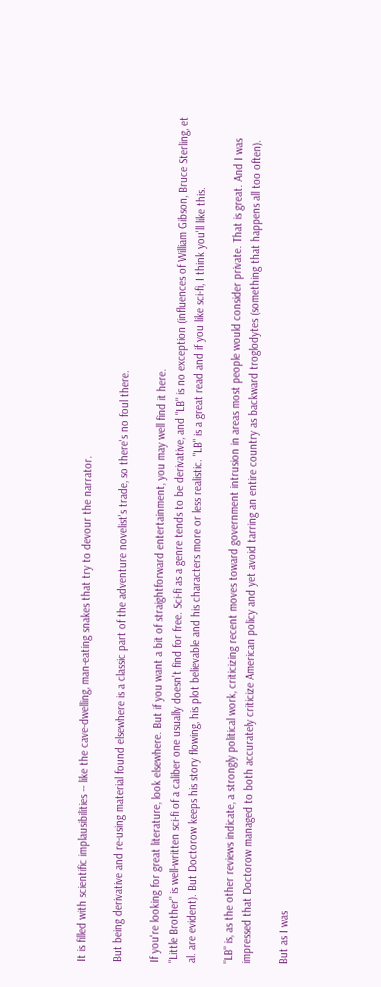It is filled with scientific implausibilities -- like the cave-dwelling, man-eating snakes that try to devour the narrator.

But being derivative and re-using material found elsewhere is a classic part of the adventure novelist's trade, so there's no foul there.

If you're looking for great literature, look elsewhere. But if you want a bit of straightforward entertainment, you may well find it here.
"Little Brother" is well-written sci-fi of a caliber one usually doesn't find for free. Sci-fi as a genre tends to be derivative, and "LB" is no exception (influences of William Gibson, Bruce Sterling, et al. are evident). But Doctorow keeps his story flowing, his plot believable and his characters more or less realistic. "LB" is a great read and if you like sci-fi, I think you'll like this.

"LB" is, as the other reviews indicate, a strongly political work, criticizing recent moves toward government intrusion in areas most people would consider private. That is great. And I was impressed that Doctorow managed to both accurately criticize American policy and yet avoid tarring an entire country as backward troglodytes (something that happens all too often).

But as I was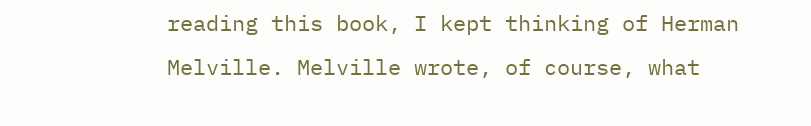reading this book, I kept thinking of Herman Melville. Melville wrote, of course, what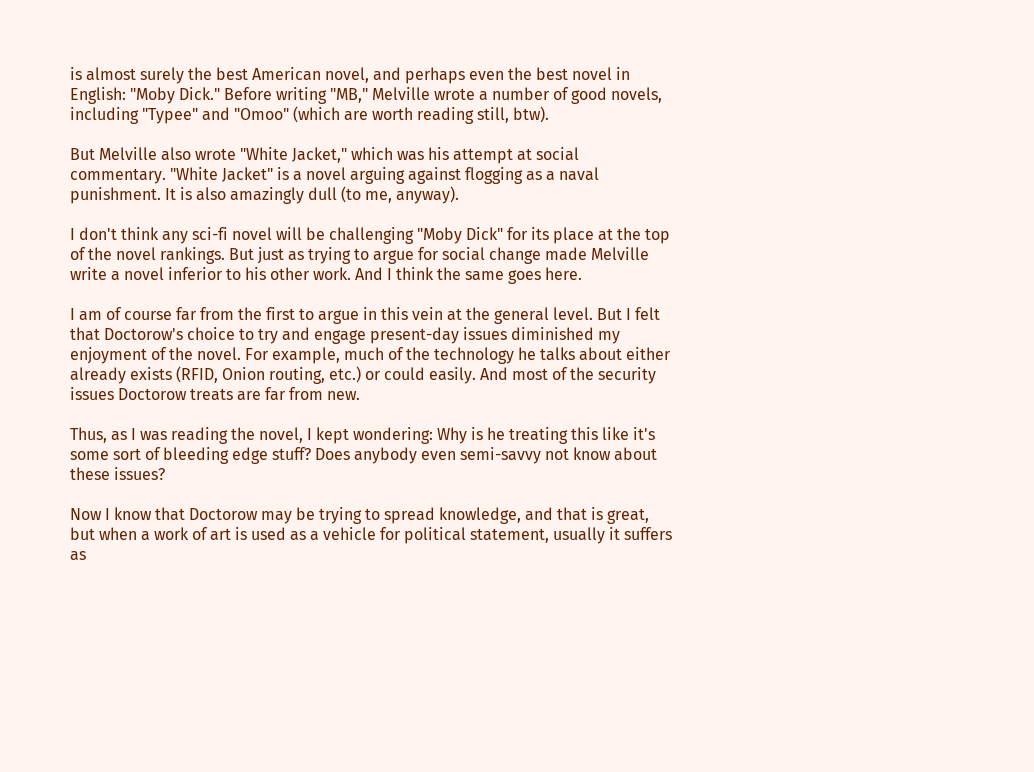is almost surely the best American novel, and perhaps even the best novel in English: "Moby Dick." Before writing "MB," Melville wrote a number of good novels, including "Typee" and "Omoo" (which are worth reading still, btw).

But Melville also wrote "White Jacket," which was his attempt at social commentary. "White Jacket" is a novel arguing against flogging as a naval punishment. It is also amazingly dull (to me, anyway).

I don't think any sci-fi novel will be challenging "Moby Dick" for its place at the top of the novel rankings. But just as trying to argue for social change made Melville write a novel inferior to his other work. And I think the same goes here.

I am of course far from the first to argue in this vein at the general level. But I felt that Doctorow's choice to try and engage present-day issues diminished my enjoyment of the novel. For example, much of the technology he talks about either already exists (RFID, Onion routing, etc.) or could easily. And most of the security issues Doctorow treats are far from new.

Thus, as I was reading the novel, I kept wondering: Why is he treating this like it's some sort of bleeding edge stuff? Does anybody even semi-savvy not know about these issues?

Now I know that Doctorow may be trying to spread knowledge, and that is great, but when a work of art is used as a vehicle for political statement, usually it suffers as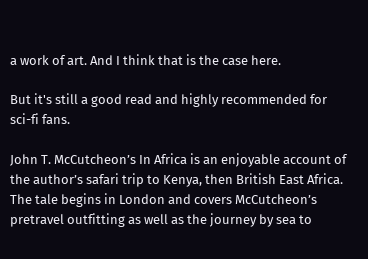a work of art. And I think that is the case here.

But it's still a good read and highly recommended for sci-fi fans.

John T. McCutcheon’s In Africa is an enjoyable account of the author’s safari trip to Kenya, then British East Africa. The tale begins in London and covers McCutcheon’s pretravel outfitting as well as the journey by sea to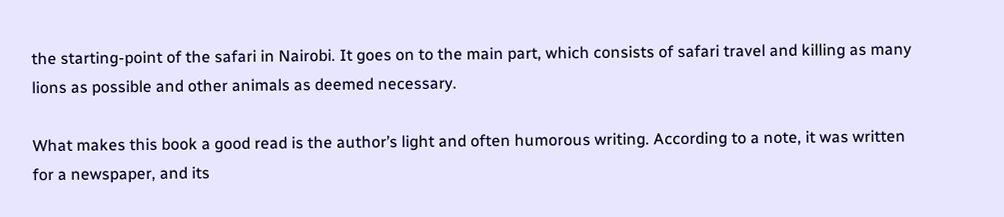the starting-point of the safari in Nairobi. It goes on to the main part, which consists of safari travel and killing as many lions as possible and other animals as deemed necessary.

What makes this book a good read is the author’s light and often humorous writing. According to a note, it was written for a newspaper, and its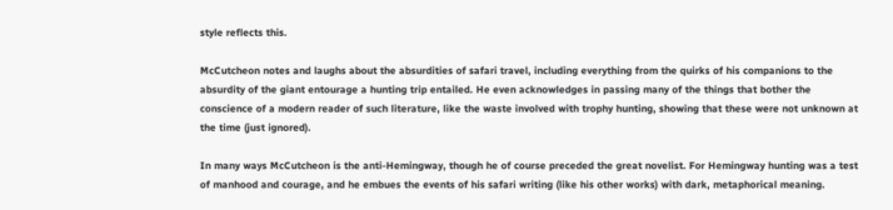style reflects this.

McCutcheon notes and laughs about the absurdities of safari travel, including everything from the quirks of his companions to the absurdity of the giant entourage a hunting trip entailed. He even acknowledges in passing many of the things that bother the conscience of a modern reader of such literature, like the waste involved with trophy hunting, showing that these were not unknown at the time (just ignored).

In many ways McCutcheon is the anti-Hemingway, though he of course preceded the great novelist. For Hemingway hunting was a test of manhood and courage, and he embues the events of his safari writing (like his other works) with dark, metaphorical meaning.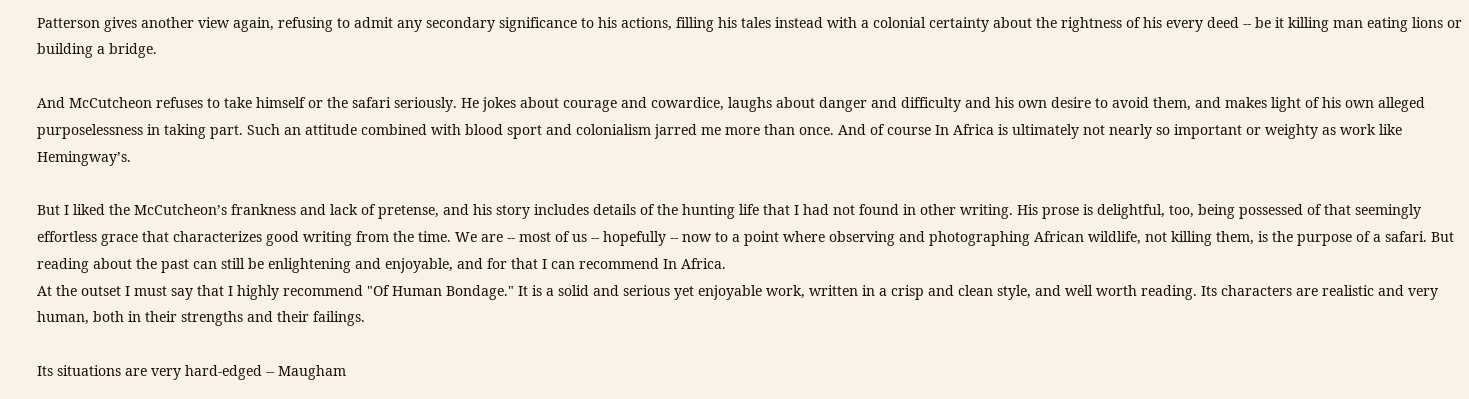Patterson gives another view again, refusing to admit any secondary significance to his actions, filling his tales instead with a colonial certainty about the rightness of his every deed -- be it killing man eating lions or building a bridge.

And McCutcheon refuses to take himself or the safari seriously. He jokes about courage and cowardice, laughs about danger and difficulty and his own desire to avoid them, and makes light of his own alleged purposelessness in taking part. Such an attitude combined with blood sport and colonialism jarred me more than once. And of course In Africa is ultimately not nearly so important or weighty as work like Hemingway’s.

But I liked the McCutcheon’s frankness and lack of pretense, and his story includes details of the hunting life that I had not found in other writing. His prose is delightful, too, being possessed of that seemingly effortless grace that characterizes good writing from the time. We are -- most of us -- hopefully -- now to a point where observing and photographing African wildlife, not killing them, is the purpose of a safari. But reading about the past can still be enlightening and enjoyable, and for that I can recommend In Africa.
At the outset I must say that I highly recommend "Of Human Bondage." It is a solid and serious yet enjoyable work, written in a crisp and clean style, and well worth reading. Its characters are realistic and very human, both in their strengths and their failings.

Its situations are very hard-edged -- Maugham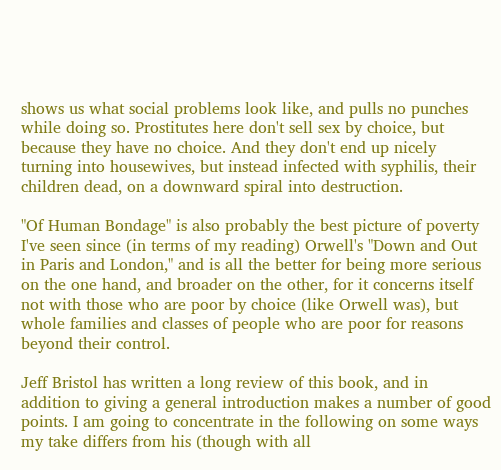shows us what social problems look like, and pulls no punches while doing so. Prostitutes here don't sell sex by choice, but because they have no choice. And they don't end up nicely turning into housewives, but instead infected with syphilis, their children dead, on a downward spiral into destruction.

"Of Human Bondage" is also probably the best picture of poverty I've seen since (in terms of my reading) Orwell's "Down and Out in Paris and London," and is all the better for being more serious on the one hand, and broader on the other, for it concerns itself not with those who are poor by choice (like Orwell was), but whole families and classes of people who are poor for reasons beyond their control.

Jeff Bristol has written a long review of this book, and in addition to giving a general introduction makes a number of good points. I am going to concentrate in the following on some ways my take differs from his (though with all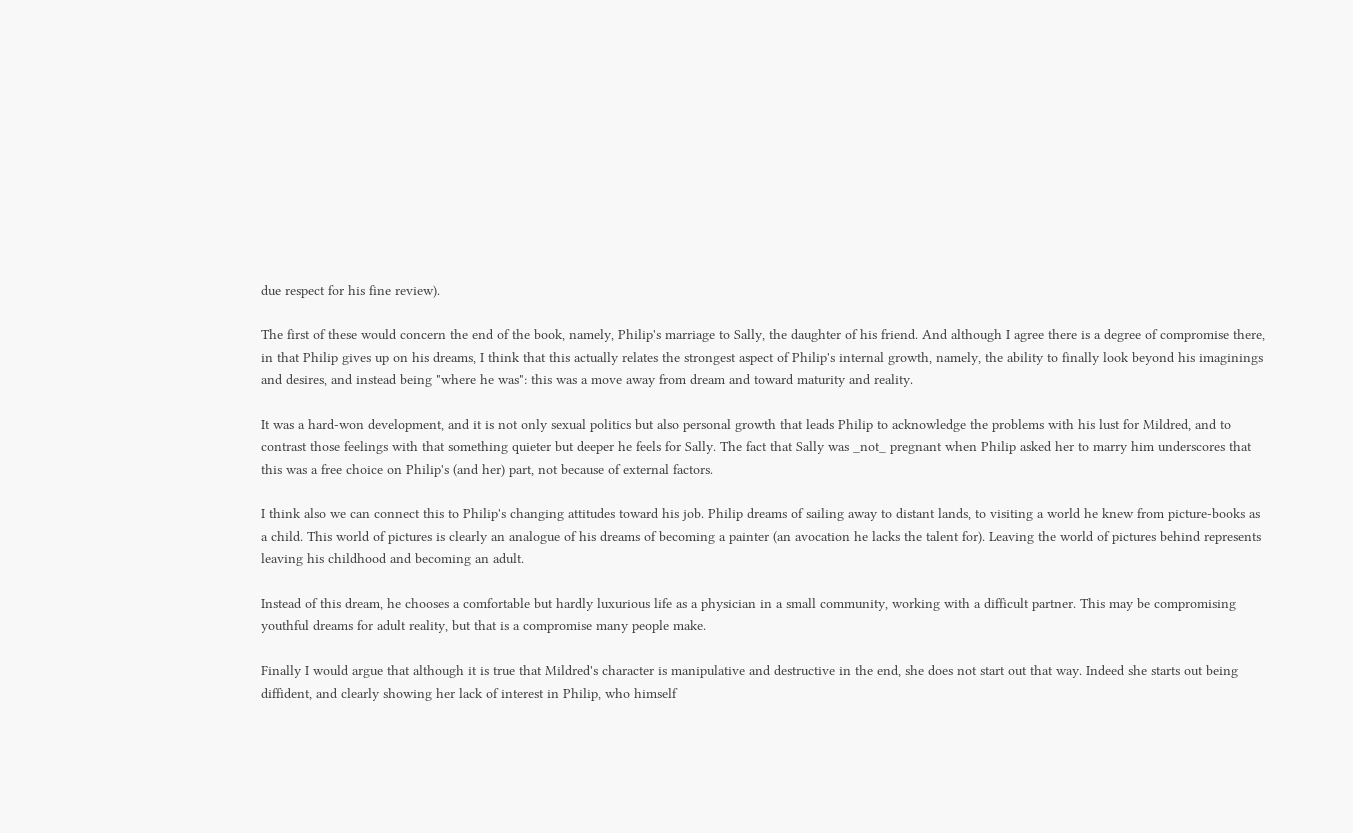due respect for his fine review).

The first of these would concern the end of the book, namely, Philip's marriage to Sally, the daughter of his friend. And although I agree there is a degree of compromise there, in that Philip gives up on his dreams, I think that this actually relates the strongest aspect of Philip's internal growth, namely, the ability to finally look beyond his imaginings and desires, and instead being "where he was": this was a move away from dream and toward maturity and reality.

It was a hard-won development, and it is not only sexual politics but also personal growth that leads Philip to acknowledge the problems with his lust for Mildred, and to contrast those feelings with that something quieter but deeper he feels for Sally. The fact that Sally was _not_ pregnant when Philip asked her to marry him underscores that this was a free choice on Philip's (and her) part, not because of external factors.

I think also we can connect this to Philip's changing attitudes toward his job. Philip dreams of sailing away to distant lands, to visiting a world he knew from picture-books as a child. This world of pictures is clearly an analogue of his dreams of becoming a painter (an avocation he lacks the talent for). Leaving the world of pictures behind represents leaving his childhood and becoming an adult.

Instead of this dream, he chooses a comfortable but hardly luxurious life as a physician in a small community, working with a difficult partner. This may be compromising youthful dreams for adult reality, but that is a compromise many people make.

Finally I would argue that although it is true that Mildred's character is manipulative and destructive in the end, she does not start out that way. Indeed she starts out being diffident, and clearly showing her lack of interest in Philip, who himself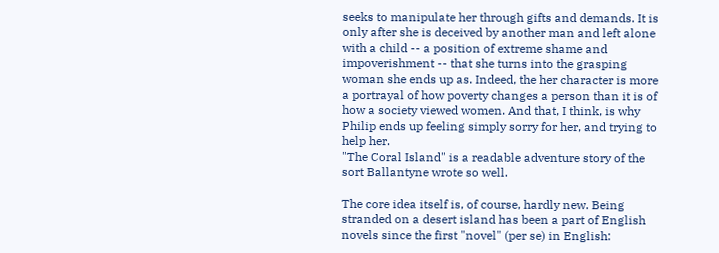seeks to manipulate her through gifts and demands. It is only after she is deceived by another man and left alone with a child -- a position of extreme shame and impoverishment -- that she turns into the grasping woman she ends up as. Indeed, the her character is more a portrayal of how poverty changes a person than it is of how a society viewed women. And that, I think, is why Philip ends up feeling simply sorry for her, and trying to help her.
"The Coral Island" is a readable adventure story of the sort Ballantyne wrote so well.

The core idea itself is, of course, hardly new. Being stranded on a desert island has been a part of English novels since the first "novel" (per se) in English: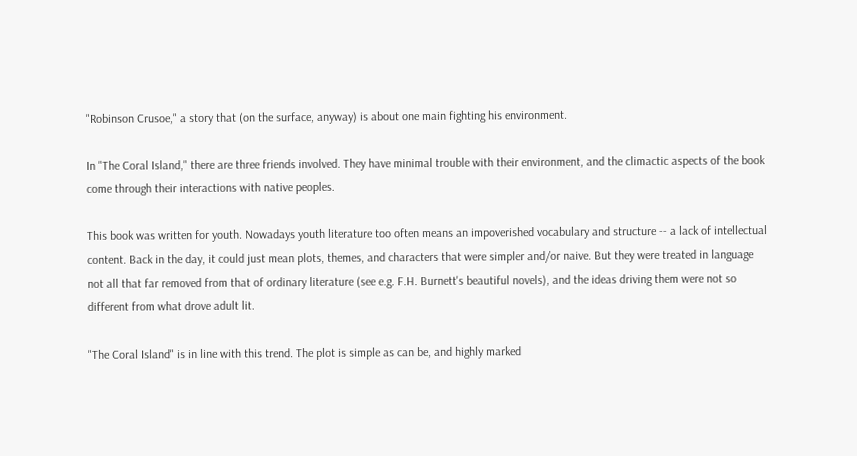"Robinson Crusoe," a story that (on the surface, anyway) is about one main fighting his environment.

In "The Coral Island," there are three friends involved. They have minimal trouble with their environment, and the climactic aspects of the book come through their interactions with native peoples.

This book was written for youth. Nowadays youth literature too often means an impoverished vocabulary and structure -- a lack of intellectual content. Back in the day, it could just mean plots, themes, and characters that were simpler and/or naive. But they were treated in language not all that far removed from that of ordinary literature (see e.g. F.H. Burnett's beautiful novels), and the ideas driving them were not so different from what drove adult lit.

"The Coral Island" is in line with this trend. The plot is simple as can be, and highly marked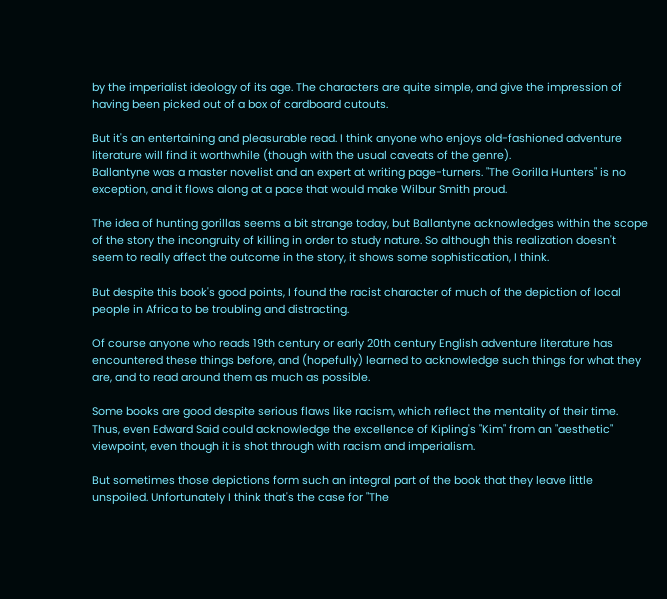by the imperialist ideology of its age. The characters are quite simple, and give the impression of having been picked out of a box of cardboard cutouts.

But it's an entertaining and pleasurable read. I think anyone who enjoys old-fashioned adventure literature will find it worthwhile (though with the usual caveats of the genre).
Ballantyne was a master novelist and an expert at writing page-turners. "The Gorilla Hunters" is no exception, and it flows along at a pace that would make Wilbur Smith proud.

The idea of hunting gorillas seems a bit strange today, but Ballantyne acknowledges within the scope of the story the incongruity of killing in order to study nature. So although this realization doesn't seem to really affect the outcome in the story, it shows some sophistication, I think.

But despite this book's good points, I found the racist character of much of the depiction of local people in Africa to be troubling and distracting.

Of course anyone who reads 19th century or early 20th century English adventure literature has encountered these things before, and (hopefully) learned to acknowledge such things for what they are, and to read around them as much as possible.

Some books are good despite serious flaws like racism, which reflect the mentality of their time. Thus, even Edward Said could acknowledge the excellence of Kipling's "Kim" from an "aesthetic" viewpoint, even though it is shot through with racism and imperialism.

But sometimes those depictions form such an integral part of the book that they leave little unspoiled. Unfortunately I think that's the case for "The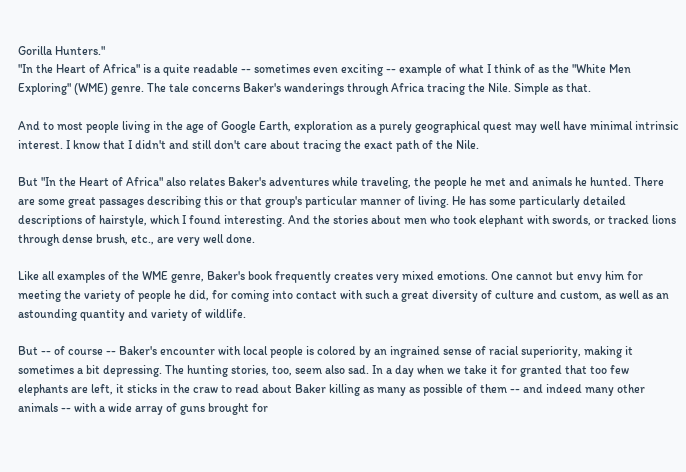Gorilla Hunters."
"In the Heart of Africa" is a quite readable -- sometimes even exciting -- example of what I think of as the "White Men Exploring" (WME) genre. The tale concerns Baker's wanderings through Africa tracing the Nile. Simple as that.

And to most people living in the age of Google Earth, exploration as a purely geographical quest may well have minimal intrinsic interest. I know that I didn't and still don't care about tracing the exact path of the Nile.

But "In the Heart of Africa" also relates Baker's adventures while traveling, the people he met and animals he hunted. There are some great passages describing this or that group's particular manner of living. He has some particularly detailed descriptions of hairstyle, which I found interesting. And the stories about men who took elephant with swords, or tracked lions through dense brush, etc., are very well done.

Like all examples of the WME genre, Baker's book frequently creates very mixed emotions. One cannot but envy him for meeting the variety of people he did, for coming into contact with such a great diversity of culture and custom, as well as an astounding quantity and variety of wildlife.

But -- of course -- Baker's encounter with local people is colored by an ingrained sense of racial superiority, making it sometimes a bit depressing. The hunting stories, too, seem also sad. In a day when we take it for granted that too few elephants are left, it sticks in the craw to read about Baker killing as many as possible of them -- and indeed many other animals -- with a wide array of guns brought for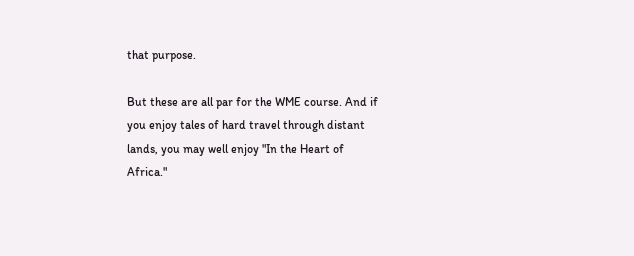that purpose.

But these are all par for the WME course. And if you enjoy tales of hard travel through distant lands, you may well enjoy "In the Heart of Africa."